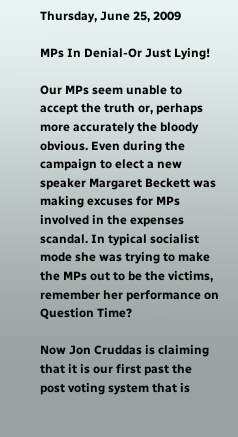Thursday, June 25, 2009

MPs In Denial-Or Just Lying!

Our MPs seem unable to accept the truth or, perhaps more accurately the bloody obvious. Even during the campaign to elect a new speaker Margaret Beckett was making excuses for MPs involved in the expenses scandal. In typical socialist mode she was trying to make the MPs out to be the victims, remember her performance on Question Time?

Now Jon Cruddas is claiming that it is our first past the post voting system that is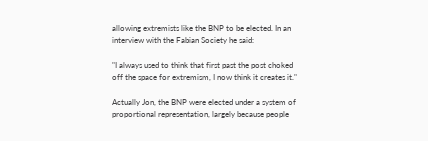allowing extremists like the BNP to be elected. In an interview with the Fabian Society he said:

"I always used to think that first past the post choked off the space for extremism, I now think it creates it."

Actually Jon, the BNP were elected under a system of proportional representation, largely because people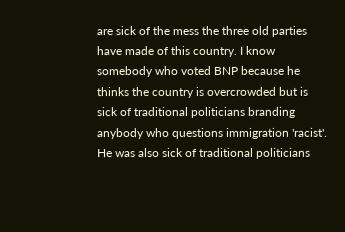are sick of the mess the three old parties have made of this country. I know somebody who voted BNP because he thinks the country is overcrowded but is sick of traditional politicians branding anybody who questions immigration 'racist'. He was also sick of traditional politicians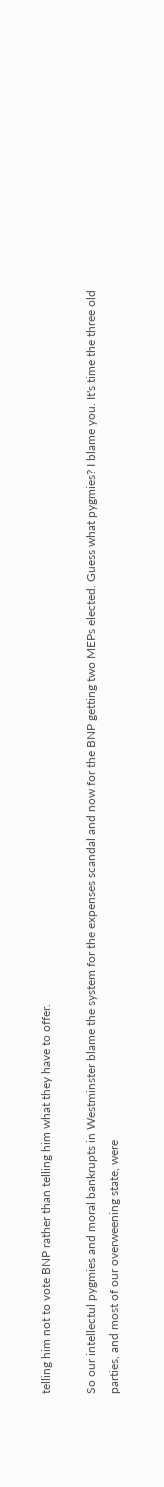telling him not to vote BNP rather than telling him what they have to offer.

So our intellectul pygmies and moral bankrupts in Westminster blame the system for the expenses scandal and now for the BNP getting two MEPs elected. Guess what pygmies? I blame you. It's time the three old parties, and most of our overweening state, were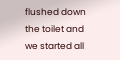flushed down the toilet and we started all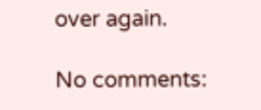over again.

No comments: